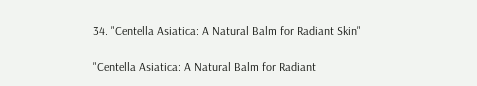34. "Centella Asiatica: A Natural Balm for Radiant Skin"

"Centella Asiatica: A Natural Balm for Radiant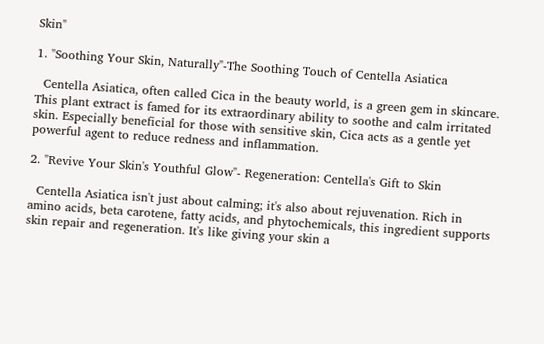Skin"

1. "Soothing Your Skin, Naturally"-The Soothing Touch of Centella Asiatica

  Centella Asiatica, often called Cica in the beauty world, is a green gem in skincare. This plant extract is famed for its extraordinary ability to soothe and calm irritated skin. Especially beneficial for those with sensitive skin, Cica acts as a gentle yet powerful agent to reduce redness and inflammation.

2. "Revive Your Skin's Youthful Glow"- Regeneration: Centella's Gift to Skin

  Centella Asiatica isn't just about calming; it's also about rejuvenation. Rich in amino acids, beta carotene, fatty acids, and phytochemicals, this ingredient supports skin repair and regeneration. It's like giving your skin a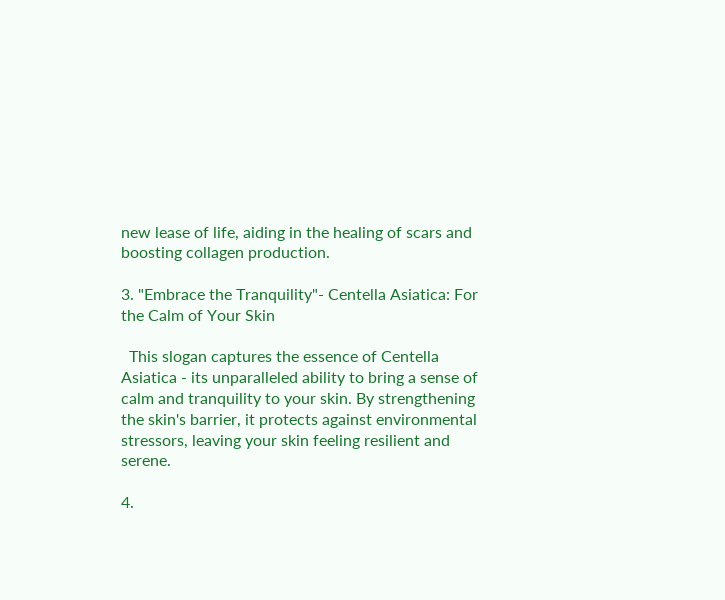new lease of life, aiding in the healing of scars and boosting collagen production.

3. "Embrace the Tranquility"- Centella Asiatica: For the Calm of Your Skin

  This slogan captures the essence of Centella Asiatica - its unparalleled ability to bring a sense of calm and tranquility to your skin. By strengthening the skin's barrier, it protects against environmental stressors, leaving your skin feeling resilient and serene.

4.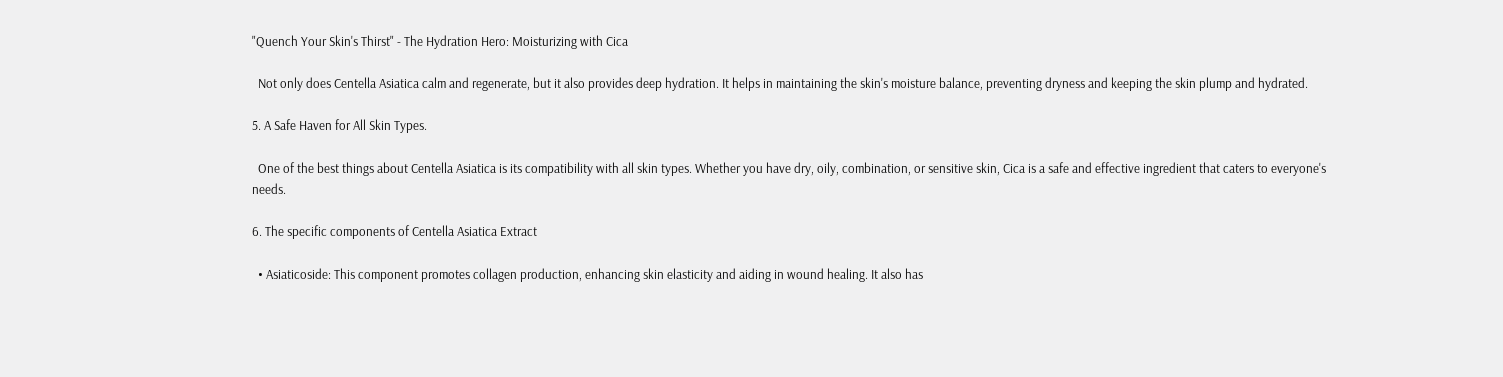"Quench Your Skin's Thirst" - The Hydration Hero: Moisturizing with Cica

  Not only does Centella Asiatica calm and regenerate, but it also provides deep hydration. It helps in maintaining the skin's moisture balance, preventing dryness and keeping the skin plump and hydrated.

5. A Safe Haven for All Skin Types.

  One of the best things about Centella Asiatica is its compatibility with all skin types. Whether you have dry, oily, combination, or sensitive skin, Cica is a safe and effective ingredient that caters to everyone's needs.

6. The specific components of Centella Asiatica Extract

  • Asiaticoside: This component promotes collagen production, enhancing skin elasticity and aiding in wound healing. It also has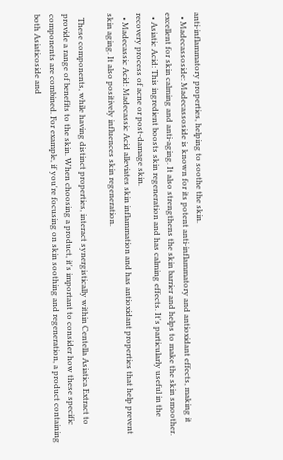anti-inflammatory properties, helping to soothe the skin.
  • Madecassoside: Madecassoside is known for its potent anti-inflammatory and antioxidant effects, making it excellent for skin calming and anti-aging. It also strengthens the skin barrier and helps to make the skin smoother.
  • Asiatic Acid: This ingredient boosts skin regeneration and has calming effects. It's particularly useful in the recovery process of acne or post-damage skin.
  • Madecassic Acid: Madecassic Acid alleviates skin inflammation and has antioxidant properties that help prevent skin aging. It also positively influences skin regeneration.

  These components, while having distinct properties, interact synergistically within Centella Asiatica Extract to provide a range of benefits to the skin. When choosing a product, it's important to consider how these specific components are combined. For example, if you're focusing on skin soothing and regeneration, a product containing both Asiaticoside and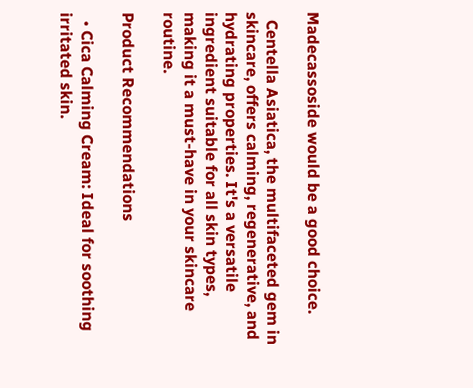Madecassoside would be a good choice.

  Centella Asiatica, the multifaceted gem in skincare, offers calming, regenerative, and hydrating properties. It's a versatile ingredient suitable for all skin types, making it a must-have in your skincare routine.

Product Recommendations

  • Cica Calming Cream: Ideal for soothing irritated skin.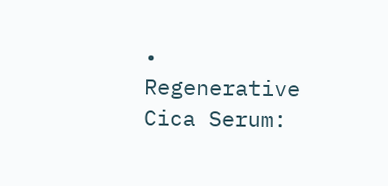• Regenerative Cica Serum: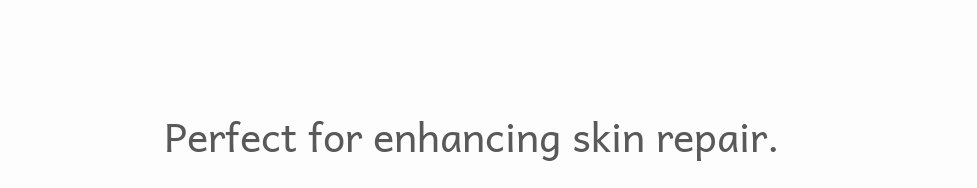Perfect for enhancing skin repair.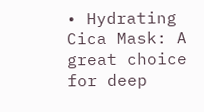• Hydrating Cica Mask: A great choice for deep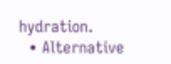hydration.
  • Alternative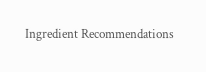Ingredient Recommendations